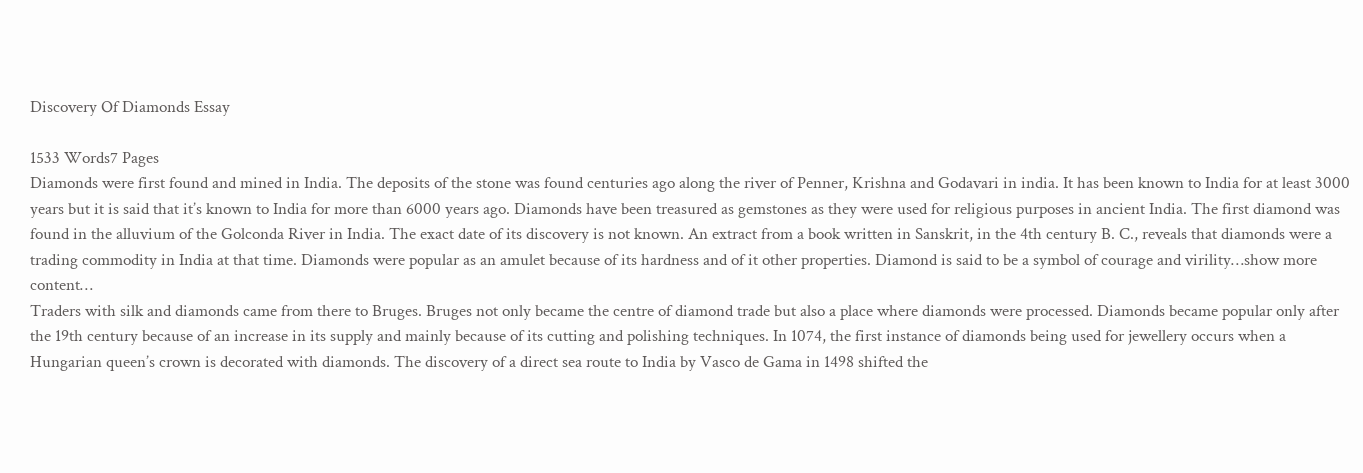Discovery Of Diamonds Essay

1533 Words7 Pages
Diamonds were first found and mined in India. The deposits of the stone was found centuries ago along the river of Penner, Krishna and Godavari in india. It has been known to India for at least 3000 years but it is said that it’s known to India for more than 6000 years ago. Diamonds have been treasured as gemstones as they were used for religious purposes in ancient India. The first diamond was found in the alluvium of the Golconda River in India. The exact date of its discovery is not known. An extract from a book written in Sanskrit, in the 4th century B. C., reveals that diamonds were a trading commodity in India at that time. Diamonds were popular as an amulet because of its hardness and of it other properties. Diamond is said to be a symbol of courage and virility…show more content…
Traders with silk and diamonds came from there to Bruges. Bruges not only became the centre of diamond trade but also a place where diamonds were processed. Diamonds became popular only after the 19th century because of an increase in its supply and mainly because of its cutting and polishing techniques. In 1074, the first instance of diamonds being used for jewellery occurs when a Hungarian queen’s crown is decorated with diamonds. The discovery of a direct sea route to India by Vasco de Gama in 1498 shifted the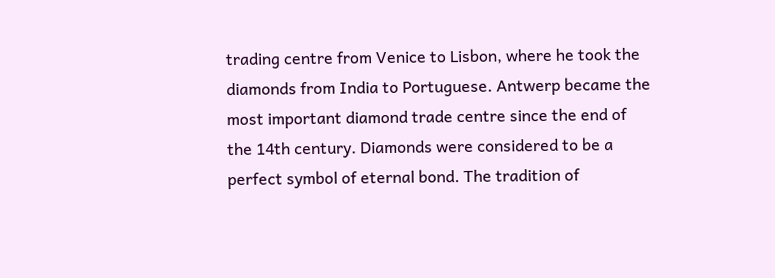trading centre from Venice to Lisbon, where he took the diamonds from India to Portuguese. Antwerp became the most important diamond trade centre since the end of the 14th century. Diamonds were considered to be a perfect symbol of eternal bond. The tradition of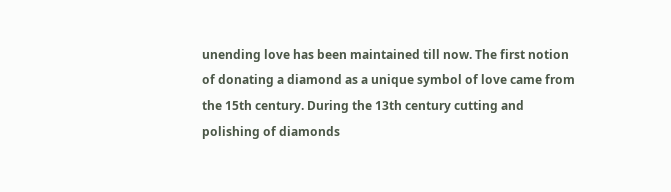unending love has been maintained till now. The first notion of donating a diamond as a unique symbol of love came from the 15th century. During the 13th century cutting and polishing of diamonds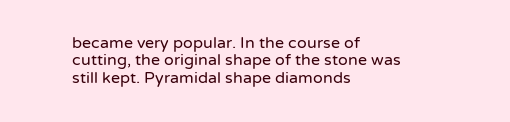became very popular. In the course of cutting, the original shape of the stone was still kept. Pyramidal shape diamonds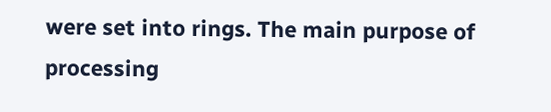were set into rings. The main purpose of processing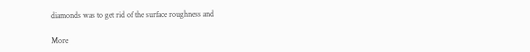diamonds was to get rid of the surface roughness and

More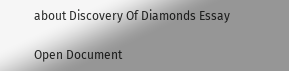about Discovery Of Diamonds Essay

Open Document